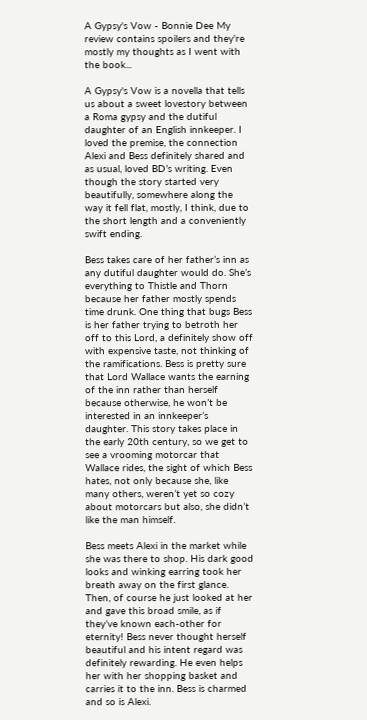A Gypsy's Vow - Bonnie Dee My review contains spoilers and they're mostly my thoughts as I went with the book...

A Gypsy's Vow is a novella that tells us about a sweet lovestory between a Roma gypsy and the dutiful daughter of an English innkeeper. I loved the premise, the connection Alexi and Bess definitely shared and as usual, loved BD’s writing. Even though the story started very beautifully, somewhere along the way it fell flat, mostly, I think, due to the short length and a conveniently swift ending.

Bess takes care of her father’s inn as any dutiful daughter would do. She’s everything to Thistle and Thorn because her father mostly spends time drunk. One thing that bugs Bess is her father trying to betroth her off to this Lord, a definitely show off with expensive taste, not thinking of the ramifications. Bess is pretty sure that Lord Wallace wants the earning of the inn rather than herself because otherwise, he won’t be interested in an innkeeper’s daughter. This story takes place in the early 20th century, so we get to see a vrooming motorcar that Wallace rides, the sight of which Bess hates, not only because she, like many others, weren’t yet so cozy about motorcars but also, she didn’t like the man himself.

Bess meets Alexi in the market while she was there to shop. His dark good looks and winking earring took her breath away on the first glance. Then, of course he just looked at her and gave this broad smile, as if they’ve known each-other for eternity! Bess never thought herself beautiful and his intent regard was definitely rewarding. He even helps her with her shopping basket and carries it to the inn. Bess is charmed and so is Alexi.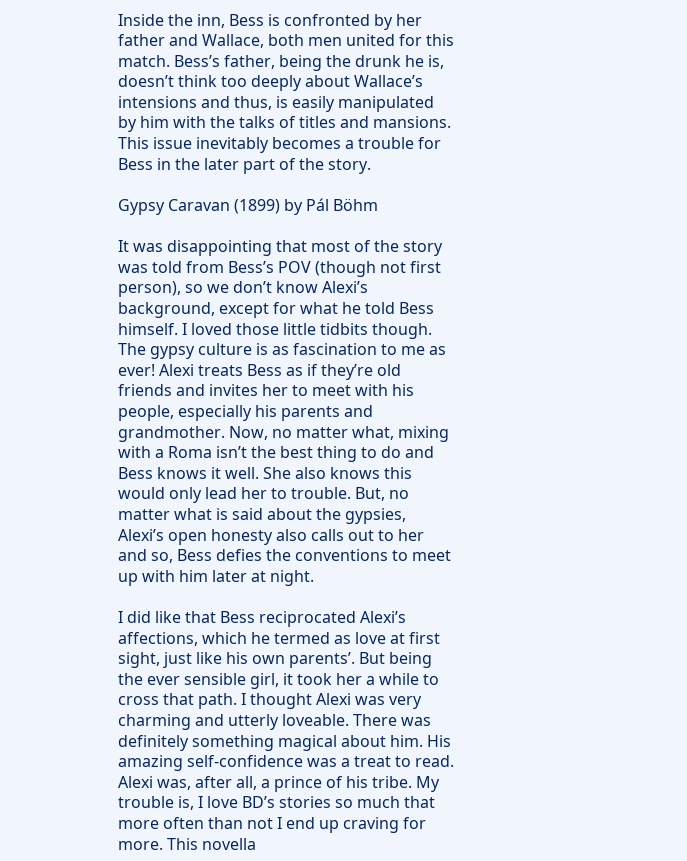Inside the inn, Bess is confronted by her father and Wallace, both men united for this match. Bess’s father, being the drunk he is, doesn’t think too deeply about Wallace’s intensions and thus, is easily manipulated by him with the talks of titles and mansions. This issue inevitably becomes a trouble for Bess in the later part of the story.

Gypsy Caravan (1899) by Pál Böhm

It was disappointing that most of the story was told from Bess’s POV (though not first person), so we don’t know Alexi’s background, except for what he told Bess himself. I loved those little tidbits though. The gypsy culture is as fascination to me as ever! Alexi treats Bess as if they’re old friends and invites her to meet with his people, especially his parents and grandmother. Now, no matter what, mixing with a Roma isn’t the best thing to do and Bess knows it well. She also knows this would only lead her to trouble. But, no matter what is said about the gypsies, Alexi’s open honesty also calls out to her and so, Bess defies the conventions to meet up with him later at night.

I did like that Bess reciprocated Alexi’s affections, which he termed as love at first sight, just like his own parents’. But being the ever sensible girl, it took her a while to cross that path. I thought Alexi was very charming and utterly loveable. There was definitely something magical about him. His amazing self-confidence was a treat to read. Alexi was, after all, a prince of his tribe. My trouble is, I love BD’s stories so much that more often than not I end up craving for more. This novella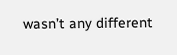wasn’t any different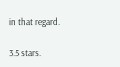in that regard.

3.5 stars.